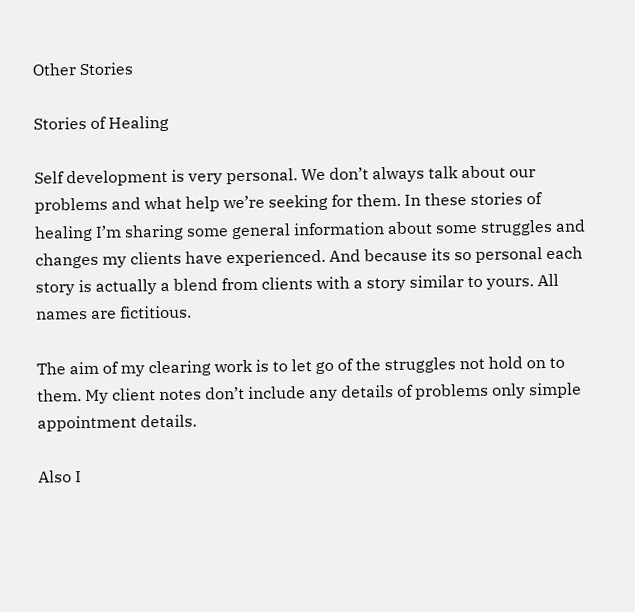Other Stories

Stories of Healing

Self development is very personal. We don’t always talk about our problems and what help we’re seeking for them. In these stories of healing I’m sharing some general information about some struggles and changes my clients have experienced. And because its so personal each story is actually a blend from clients with a story similar to yours. All names are fictitious.

The aim of my clearing work is to let go of the struggles not hold on to them. My client notes don’t include any details of problems only simple appointment details.

Also I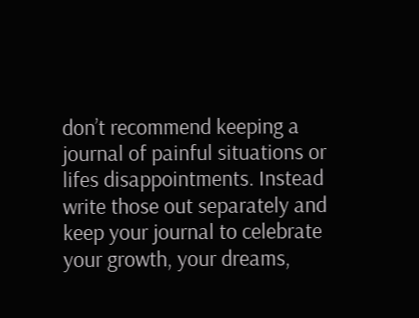don’t recommend keeping a journal of painful situations or lifes disappointments. Instead write those out separately and keep your journal to celebrate your growth, your dreams,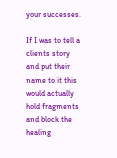your successes.

If I was to tell a clients story and put their name to it this would actually hold fragments and block the healing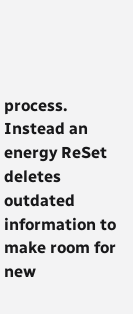process. Instead an energy ReSet deletes outdated information to make room for new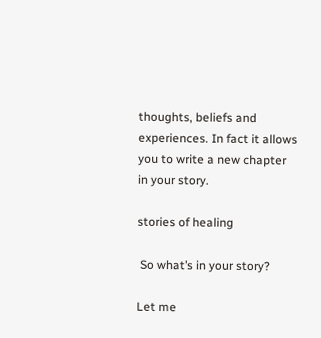thoughts, beliefs and experiences. In fact it allows you to write a new chapter in your story.

stories of healing

 So what’s in your story?

Let me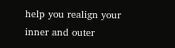help you realign your inner and outer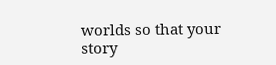worlds so that your story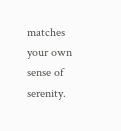matches your own sense of serenity.